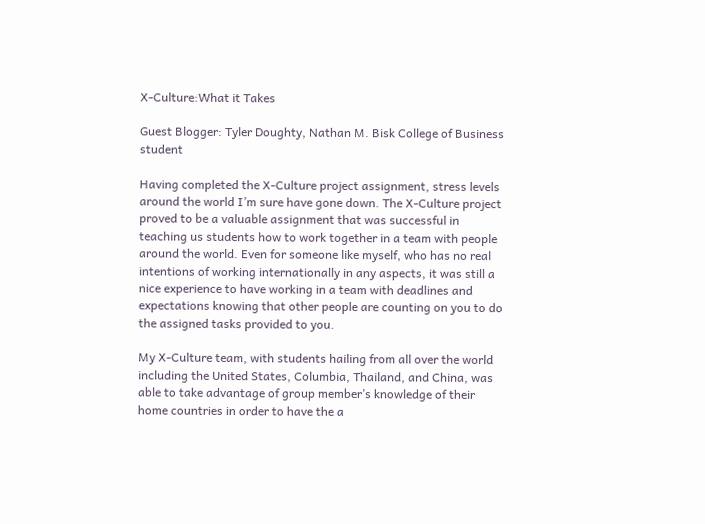X-Culture:What it Takes

Guest Blogger: Tyler Doughty, Nathan M. Bisk College of Business student

Having completed the X-Culture project assignment, stress levels around the world I’m sure have gone down. The X-Culture project proved to be a valuable assignment that was successful in teaching us students how to work together in a team with people around the world. Even for someone like myself, who has no real intentions of working internationally in any aspects, it was still a nice experience to have working in a team with deadlines and expectations knowing that other people are counting on you to do the assigned tasks provided to you.

My X-Culture team, with students hailing from all over the world including the United States, Columbia, Thailand, and China, was able to take advantage of group member’s knowledge of their home countries in order to have the a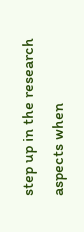step up in the research aspects when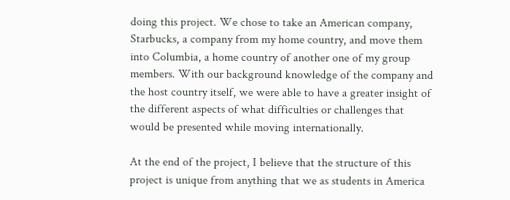doing this project. We chose to take an American company, Starbucks, a company from my home country, and move them into Columbia, a home country of another one of my group members. With our background knowledge of the company and the host country itself, we were able to have a greater insight of the different aspects of what difficulties or challenges that would be presented while moving internationally.

At the end of the project, I believe that the structure of this project is unique from anything that we as students in America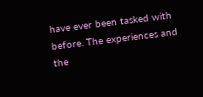have ever been tasked with before. The experiences and the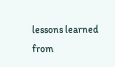lessons learned from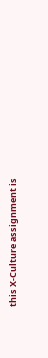this X-Culture assignment is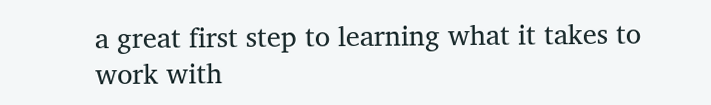a great first step to learning what it takes to work with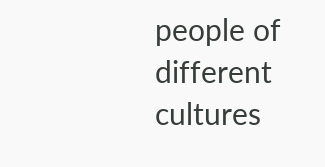people of different cultures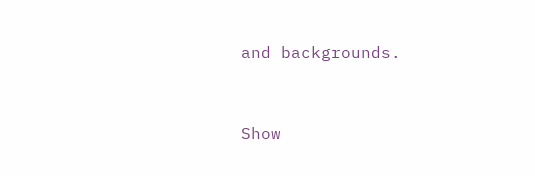and backgrounds.


Show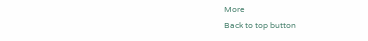More
Back to top button